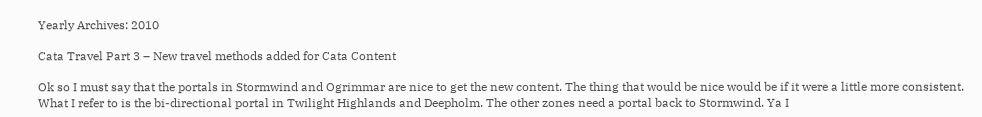Yearly Archives: 2010

Cata Travel Part 3 – New travel methods added for Cata Content

Ok so I must say that the portals in Stormwind and Ogrimmar are nice to get the new content. The thing that would be nice would be if it were a little more consistent. What I refer to is the bi-directional portal in Twilight Highlands and Deepholm. The other zones need a portal back to Stormwind. Ya I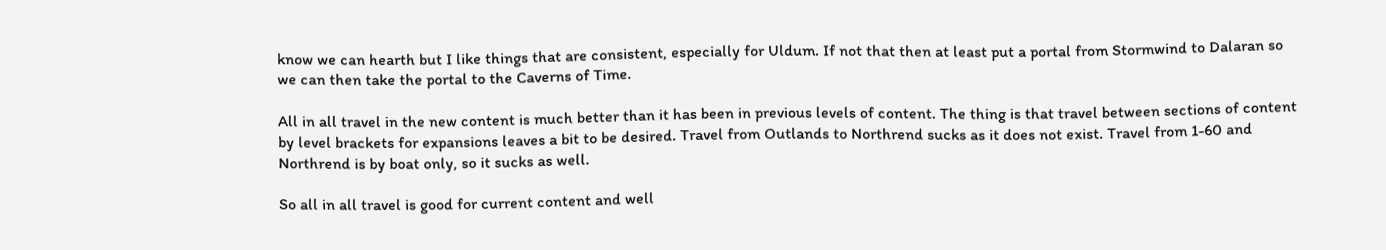know we can hearth but I like things that are consistent, especially for Uldum. If not that then at least put a portal from Stormwind to Dalaran so we can then take the portal to the Caverns of Time.

All in all travel in the new content is much better than it has been in previous levels of content. The thing is that travel between sections of content by level brackets for expansions leaves a bit to be desired. Travel from Outlands to Northrend sucks as it does not exist. Travel from 1-60 and Northrend is by boat only, so it sucks as well.

So all in all travel is good for current content and well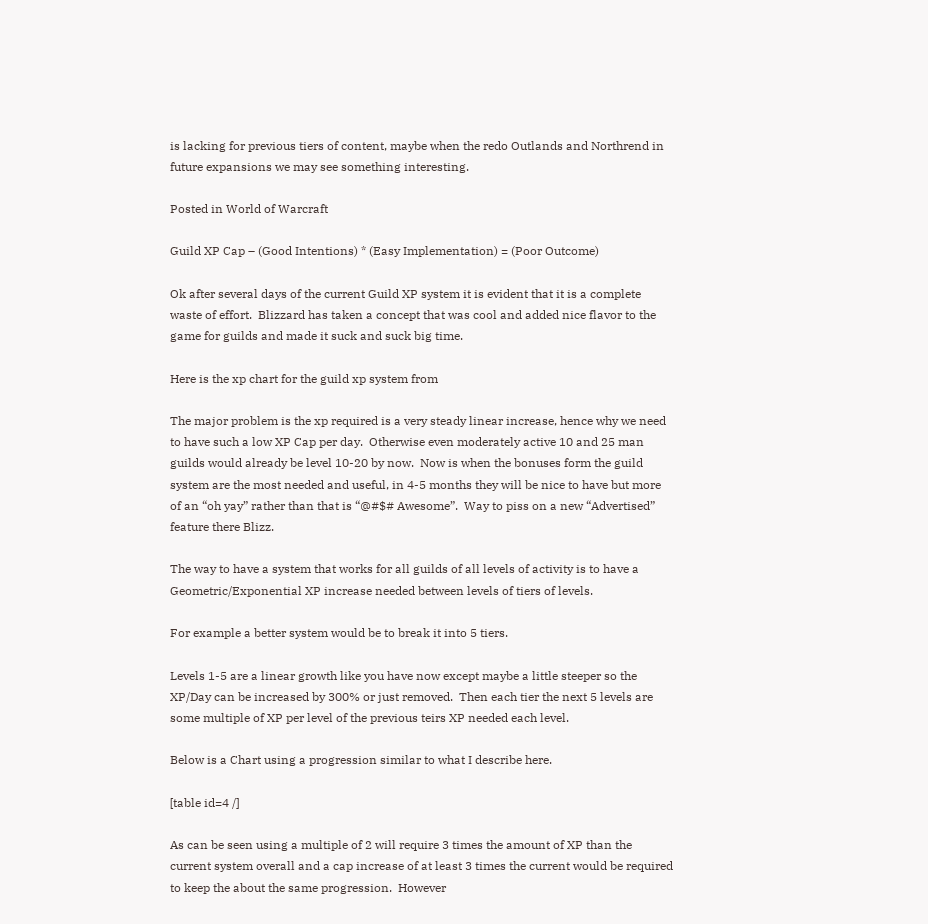is lacking for previous tiers of content, maybe when the redo Outlands and Northrend in future expansions we may see something interesting.

Posted in World of Warcraft

Guild XP Cap – (Good Intentions) * (Easy Implementation) = (Poor Outcome)

Ok after several days of the current Guild XP system it is evident that it is a complete waste of effort.  Blizzard has taken a concept that was cool and added nice flavor to the game for guilds and made it suck and suck big time.

Here is the xp chart for the guild xp system from

The major problem is the xp required is a very steady linear increase, hence why we need to have such a low XP Cap per day.  Otherwise even moderately active 10 and 25 man guilds would already be level 10-20 by now.  Now is when the bonuses form the guild system are the most needed and useful, in 4-5 months they will be nice to have but more of an “oh yay” rather than that is “@#$# Awesome”.  Way to piss on a new “Advertised” feature there Blizz.

The way to have a system that works for all guilds of all levels of activity is to have a Geometric/Exponential XP increase needed between levels of tiers of levels.

For example a better system would be to break it into 5 tiers.

Levels 1-5 are a linear growth like you have now except maybe a little steeper so the XP/Day can be increased by 300% or just removed.  Then each tier the next 5 levels are some multiple of XP per level of the previous teirs XP needed each level.

Below is a Chart using a progression similar to what I describe here.

[table id=4 /]

As can be seen using a multiple of 2 will require 3 times the amount of XP than the current system overall and a cap increase of at least 3 times the current would be required to keep the about the same progression.  However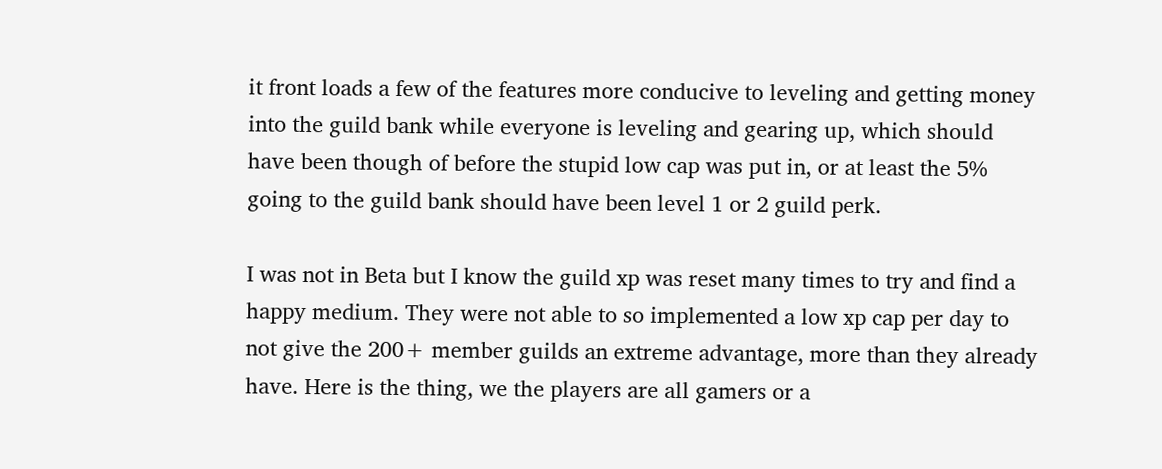it front loads a few of the features more conducive to leveling and getting money into the guild bank while everyone is leveling and gearing up, which should have been though of before the stupid low cap was put in, or at least the 5% going to the guild bank should have been level 1 or 2 guild perk.

I was not in Beta but I know the guild xp was reset many times to try and find a happy medium. They were not able to so implemented a low xp cap per day to not give the 200+ member guilds an extreme advantage, more than they already have. Here is the thing, we the players are all gamers or a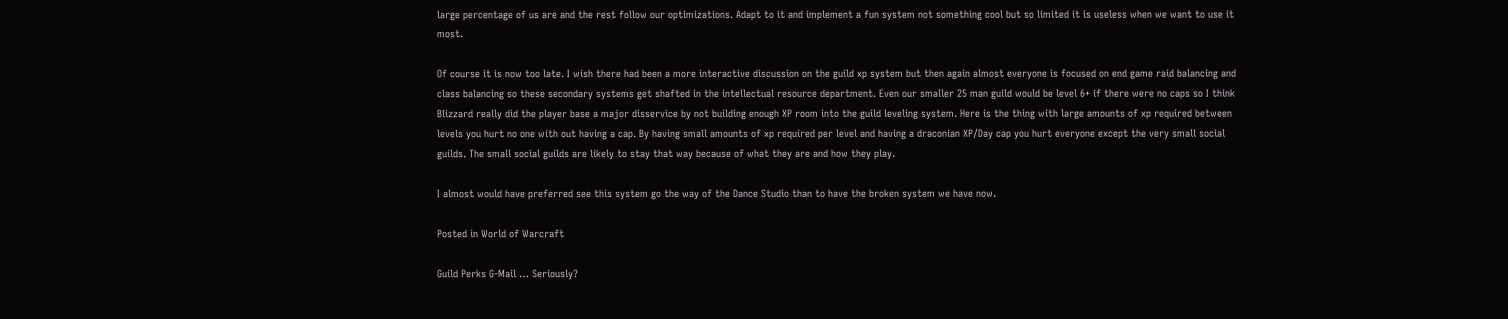large percentage of us are and the rest follow our optimizations. Adapt to it and implement a fun system not something cool but so limited it is useless when we want to use it most.

Of course it is now too late. I wish there had been a more interactive discussion on the guild xp system but then again almost everyone is focused on end game raid balancing and class balancing so these secondary systems get shafted in the intellectual resource department. Even our smaller 25 man guild would be level 6+ if there were no caps so I think Blizzard really did the player base a major disservice by not building enough XP room into the guild leveling system. Here is the thing with large amounts of xp required between levels you hurt no one with out having a cap. By having small amounts of xp required per level and having a draconian XP/Day cap you hurt everyone except the very small social guilds. The small social guilds are likely to stay that way because of what they are and how they play.

I almost would have preferred see this system go the way of the Dance Studio than to have the broken system we have now.

Posted in World of Warcraft

Guild Perks G-Mail … Seriously?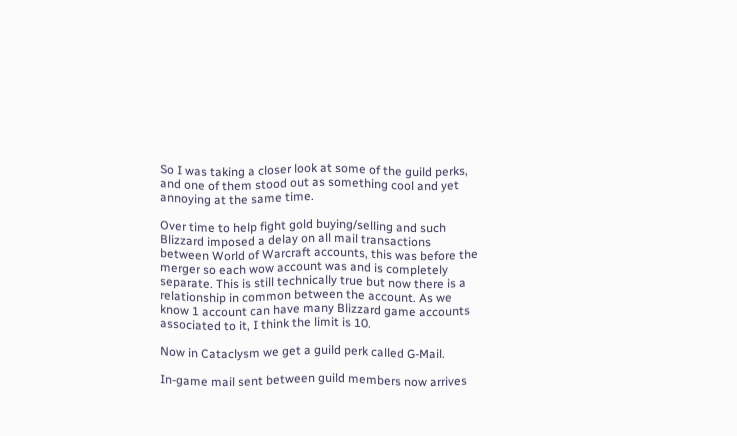So I was taking a closer look at some of the guild perks, and one of them stood out as something cool and yet annoying at the same time.

Over time to help fight gold buying/selling and such Blizzard imposed a delay on all mail transactions between World of Warcraft accounts, this was before the merger so each wow account was and is completely separate. This is still technically true but now there is a relationship in common between the account. As we know 1 account can have many Blizzard game accounts associated to it, I think the limit is 10.

Now in Cataclysm we get a guild perk called G-Mail.

In-game mail sent between guild members now arrives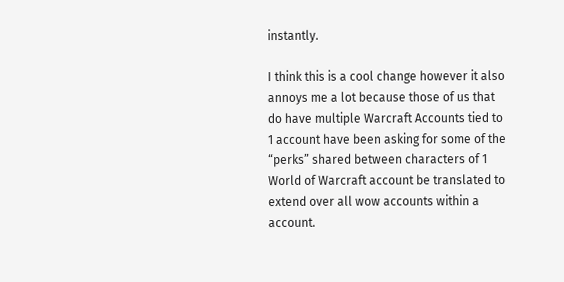instantly.

I think this is a cool change however it also annoys me a lot because those of us that do have multiple Warcraft Accounts tied to 1 account have been asking for some of the “perks” shared between characters of 1 World of Warcraft account be translated to extend over all wow accounts within a account.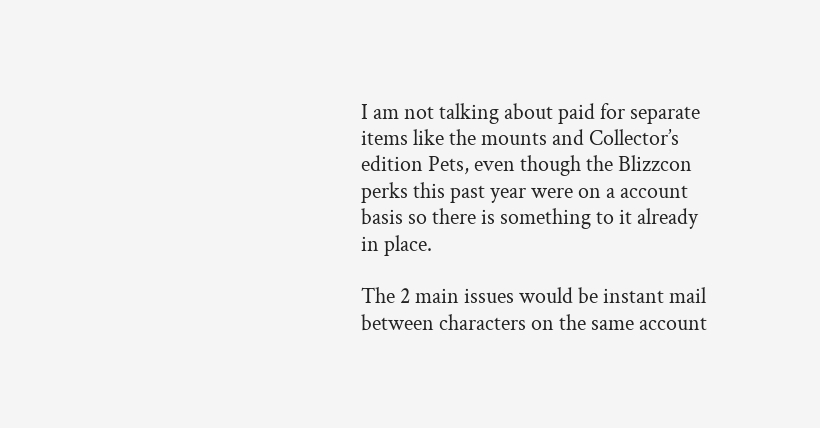I am not talking about paid for separate items like the mounts and Collector’s edition Pets, even though the Blizzcon perks this past year were on a account basis so there is something to it already in place.

The 2 main issues would be instant mail between characters on the same account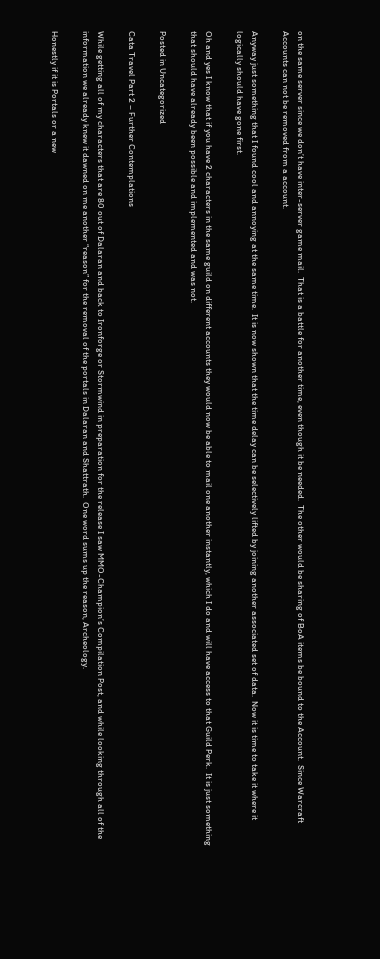on the same server since we don’t have inter-server game mail.  That is a battle for another time, even though it be needed.  The other would be sharing of BoA items be bound to the Account.  Since Warcraft Accounts can not be removed from a account.

Anyway just something that I found cool and annoying at the same time.  It is now shown that the time delay can be selectively lifted by joining another associated set of data.  Now it is time to take it where it logically should have gone first.

Oh and yes I know that if you have 2 characters in the same guild on different accounts they would now be able to mail one another instantly, which I do and will have access to that Guild Perk.  It is just something that should have already been possible and implemented and was not.

Posted in Uncategorized

Cata Travel Part 2 – Further Contemplations

While getting all of my characters that are 80 out of Dalaran and back to Ironforge or Stormwind in preparation for the release I saw MMO-Champion’s Compilation Post, and while looking through all of the information we already knew it dawned on me another “reason” for the removal of the portals in Dalaran and Shattrath.  One word sums up the reason, Archeology.

Honestly if it is Portals or a new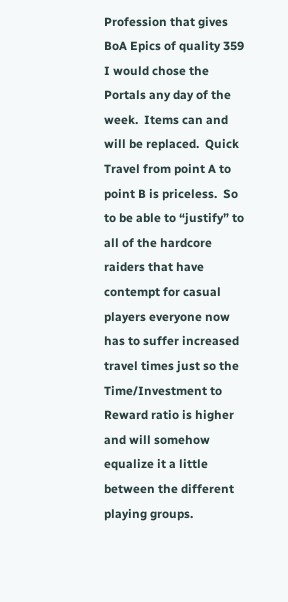Profession that gives BoA Epics of quality 359 I would chose the Portals any day of the week.  Items can and will be replaced.  Quick Travel from point A to point B is priceless.  So to be able to “justify” to all of the hardcore raiders that have contempt for casual players everyone now has to suffer increased travel times just so the Time/Investment to Reward ratio is higher and will somehow equalize it a little between the different playing groups.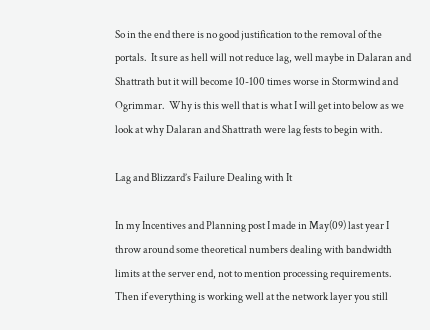So in the end there is no good justification to the removal of the portals.  It sure as hell will not reduce lag, well maybe in Dalaran and Shattrath but it will become 10-100 times worse in Stormwind and Ogrimmar.  Why is this well that is what I will get into below as we look at why Dalaran and Shattrath were lag fests to begin with.

Lag and Blizzard’s Failure Dealing with It

In my Incentives and Planning post I made in May(09) last year I throw around some theoretical numbers dealing with bandwidth limits at the server end, not to mention processing requirements.  Then if everything is working well at the network layer you still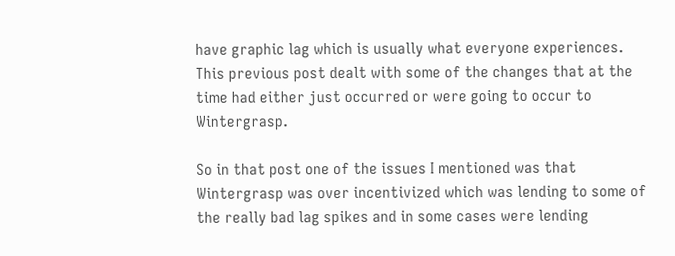have graphic lag which is usually what everyone experiences.  This previous post dealt with some of the changes that at the time had either just occurred or were going to occur to Wintergrasp.

So in that post one of the issues I mentioned was that Wintergrasp was over incentivized which was lending to some of the really bad lag spikes and in some cases were lending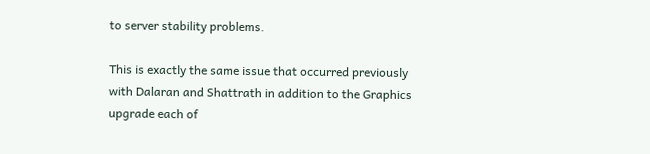to server stability problems.

This is exactly the same issue that occurred previously with Dalaran and Shattrath in addition to the Graphics upgrade each of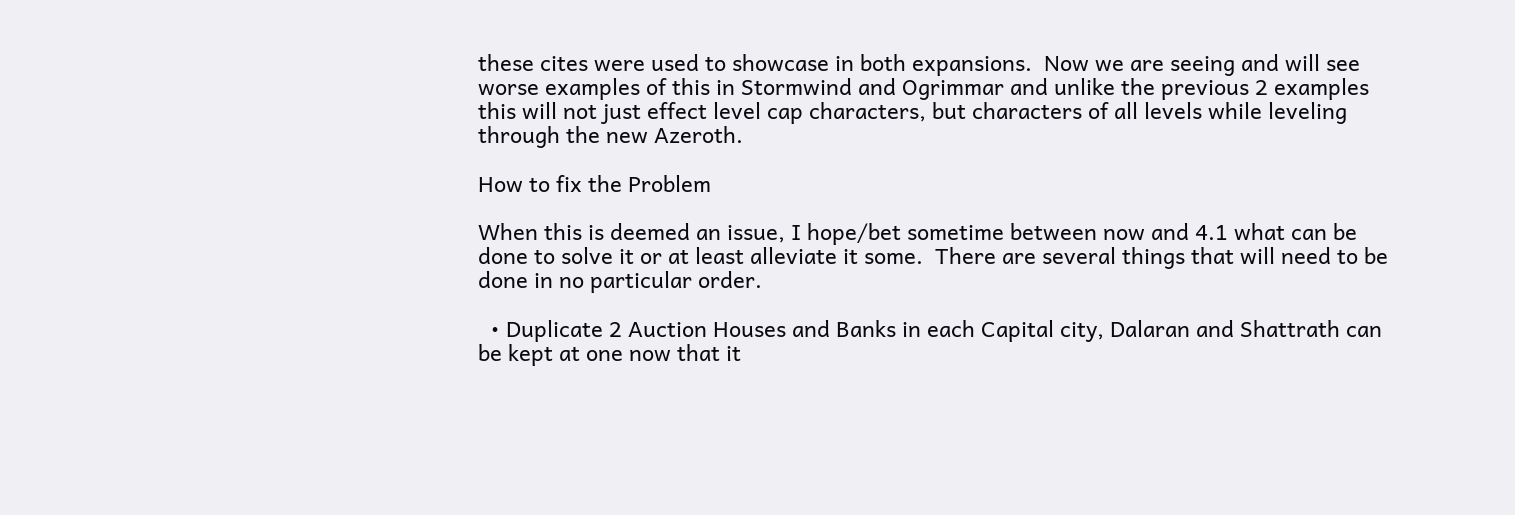these cites were used to showcase in both expansions.  Now we are seeing and will see worse examples of this in Stormwind and Ogrimmar and unlike the previous 2 examples this will not just effect level cap characters, but characters of all levels while leveling through the new Azeroth.

How to fix the Problem

When this is deemed an issue, I hope/bet sometime between now and 4.1 what can be done to solve it or at least alleviate it some.  There are several things that will need to be done in no particular order.

  • Duplicate 2 Auction Houses and Banks in each Capital city, Dalaran and Shattrath can be kept at one now that it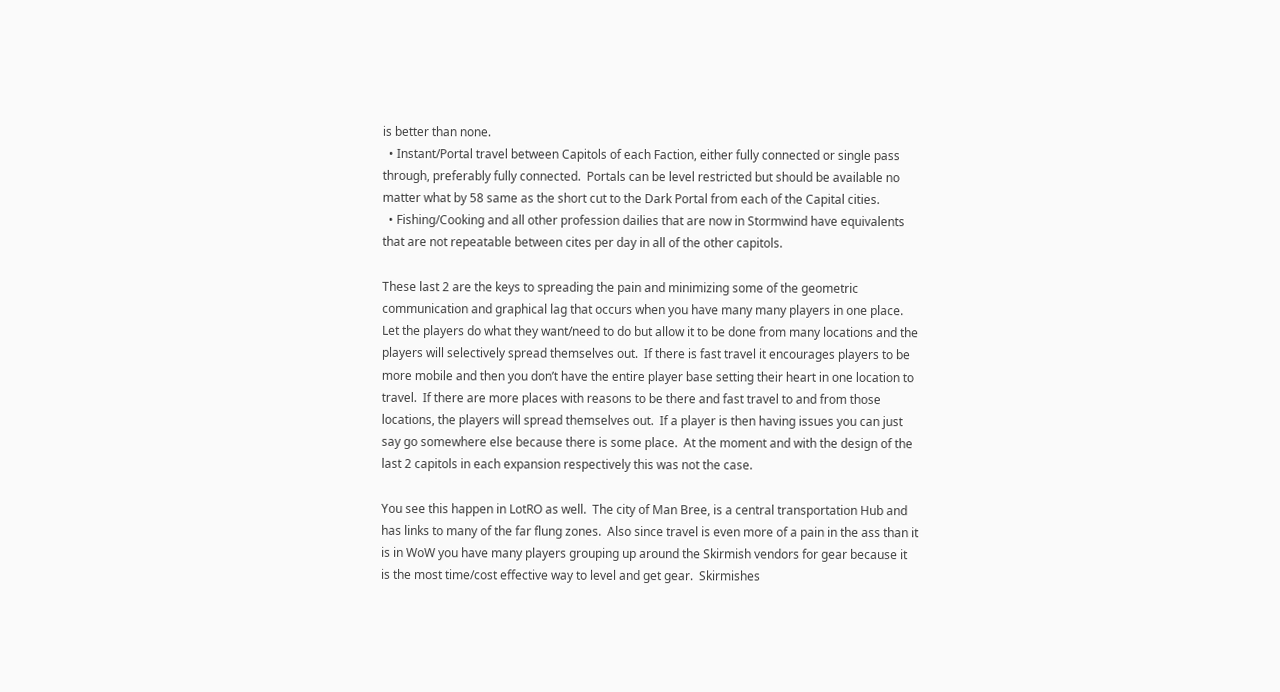is better than none.
  • Instant/Portal travel between Capitols of each Faction, either fully connected or single pass through, preferably fully connected.  Portals can be level restricted but should be available no matter what by 58 same as the short cut to the Dark Portal from each of the Capital cities.
  • Fishing/Cooking and all other profession dailies that are now in Stormwind have equivalents that are not repeatable between cites per day in all of the other capitols.

These last 2 are the keys to spreading the pain and minimizing some of the geometric communication and graphical lag that occurs when you have many many players in one place.  Let the players do what they want/need to do but allow it to be done from many locations and the players will selectively spread themselves out.  If there is fast travel it encourages players to be more mobile and then you don’t have the entire player base setting their heart in one location to travel.  If there are more places with reasons to be there and fast travel to and from those locations, the players will spread themselves out.  If a player is then having issues you can just say go somewhere else because there is some place.  At the moment and with the design of the last 2 capitols in each expansion respectively this was not the case.

You see this happen in LotRO as well.  The city of Man Bree, is a central transportation Hub and has links to many of the far flung zones.  Also since travel is even more of a pain in the ass than it is in WoW you have many players grouping up around the Skirmish vendors for gear because it is the most time/cost effective way to level and get gear.  Skirmishes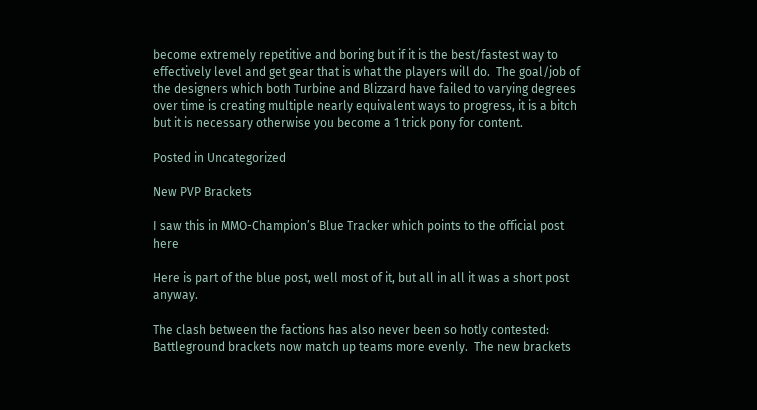become extremely repetitive and boring but if it is the best/fastest way to effectively level and get gear that is what the players will do.  The goal/job of the designers which both Turbine and Blizzard have failed to varying degrees over time is creating multiple nearly equivalent ways to progress, it is a bitch but it is necessary otherwise you become a 1 trick pony for content.

Posted in Uncategorized

New PVP Brackets

I saw this in MMO-Champion’s Blue Tracker which points to the official post here

Here is part of the blue post, well most of it, but all in all it was a short post anyway.

The clash between the factions has also never been so hotly contested:  Battleground brackets now match up teams more evenly.  The new brackets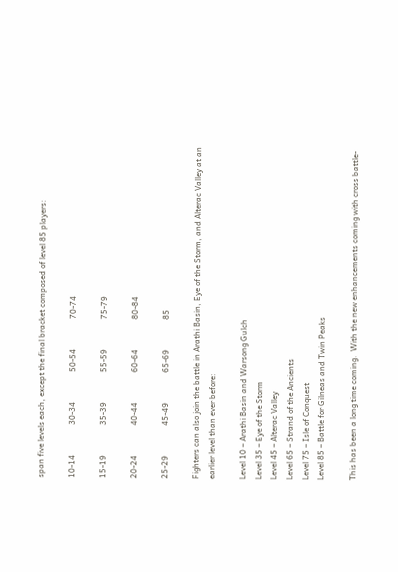span five levels each, except the final bracket composed of level 85 players:

10-14               30-34               50-54               70-74

15-19               35-39               55-59               75-79

20-24               40-44               60-64               80-84

25-29               45-49               65-69               85

Fighters can also join the battle in Arathi Basin, Eye of the Storm, and Alterac Valley at an earlier level than ever before:

Level 10 – Arathi Basin and Warsong Gulch
Level 35 – Eye of the Storm
Level 45 – Alterac Valley
Level 65 – Strand of the Ancients
Level 75 – Isle of Conquest
Level 85 – Battle for Gilneas and Twin Peaks

This has been a long time coming.  With the new enhancements coming with cross battle-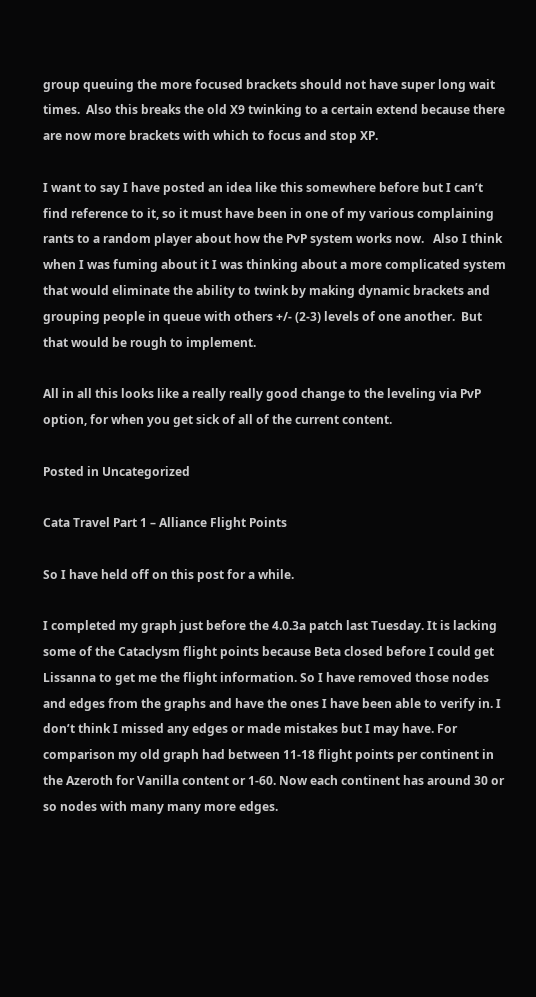group queuing the more focused brackets should not have super long wait times.  Also this breaks the old X9 twinking to a certain extend because there are now more brackets with which to focus and stop XP.

I want to say I have posted an idea like this somewhere before but I can’t find reference to it, so it must have been in one of my various complaining rants to a random player about how the PvP system works now.   Also I think when I was fuming about it I was thinking about a more complicated system that would eliminate the ability to twink by making dynamic brackets and grouping people in queue with others +/- (2-3) levels of one another.  But that would be rough to implement.

All in all this looks like a really really good change to the leveling via PvP option, for when you get sick of all of the current content.

Posted in Uncategorized

Cata Travel Part 1 – Alliance Flight Points

So I have held off on this post for a while.

I completed my graph just before the 4.0.3a patch last Tuesday. It is lacking some of the Cataclysm flight points because Beta closed before I could get Lissanna to get me the flight information. So I have removed those nodes and edges from the graphs and have the ones I have been able to verify in. I don’t think I missed any edges or made mistakes but I may have. For comparison my old graph had between 11-18 flight points per continent in the Azeroth for Vanilla content or 1-60. Now each continent has around 30 or so nodes with many many more edges.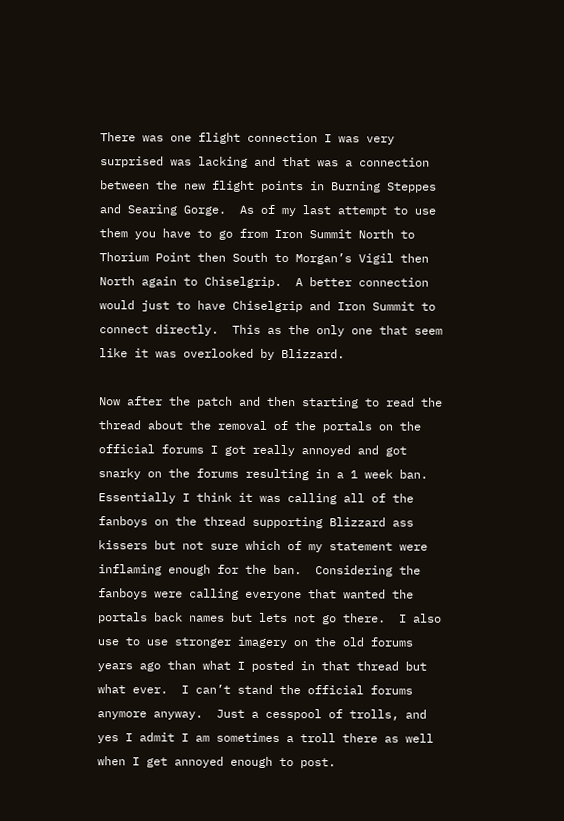There was one flight connection I was very surprised was lacking and that was a connection between the new flight points in Burning Steppes and Searing Gorge.  As of my last attempt to use them you have to go from Iron Summit North to Thorium Point then South to Morgan’s Vigil then North again to Chiselgrip.  A better connection would just to have Chiselgrip and Iron Summit to connect directly.  This as the only one that seem like it was overlooked by Blizzard.

Now after the patch and then starting to read the thread about the removal of the portals on the official forums I got really annoyed and got snarky on the forums resulting in a 1 week ban.  Essentially I think it was calling all of the fanboys on the thread supporting Blizzard ass kissers but not sure which of my statement were inflaming enough for the ban.  Considering the fanboys were calling everyone that wanted the portals back names but lets not go there.  I also use to use stronger imagery on the old forums years ago than what I posted in that thread but what ever.  I can’t stand the official forums anymore anyway.  Just a cesspool of trolls, and yes I admit I am sometimes a troll there as well when I get annoyed enough to post.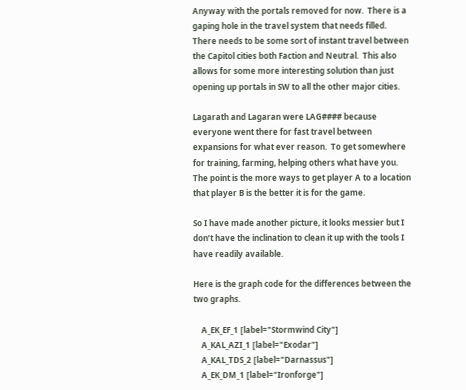Anyway with the portals removed for now.  There is a gaping hole in the travel system that needs filled.  There needs to be some sort of instant travel between the Capitol cities both Faction and Neutral.  This also allows for some more interesting solution than just opening up portals in SW to all the other major cities.

Lagarath and Lagaran were LAG#### because everyone went there for fast travel between expansions for what ever reason.  To get somewhere for training, farming, helping others what have you.  The point is the more ways to get player A to a location that player B is the better it is for the game.

So I have made another picture, it looks messier but I don’t have the inclination to clean it up with the tools I have readily available.

Here is the graph code for the differences between the two graphs.

    A_EK_EF_1 [label="Stormwind City"]
    A_KAL_AZI_1 [label="Exodar"]
    A_KAL_TDS_2 [label="Darnassus"]
    A_EK_DM_1 [label="Ironforge"]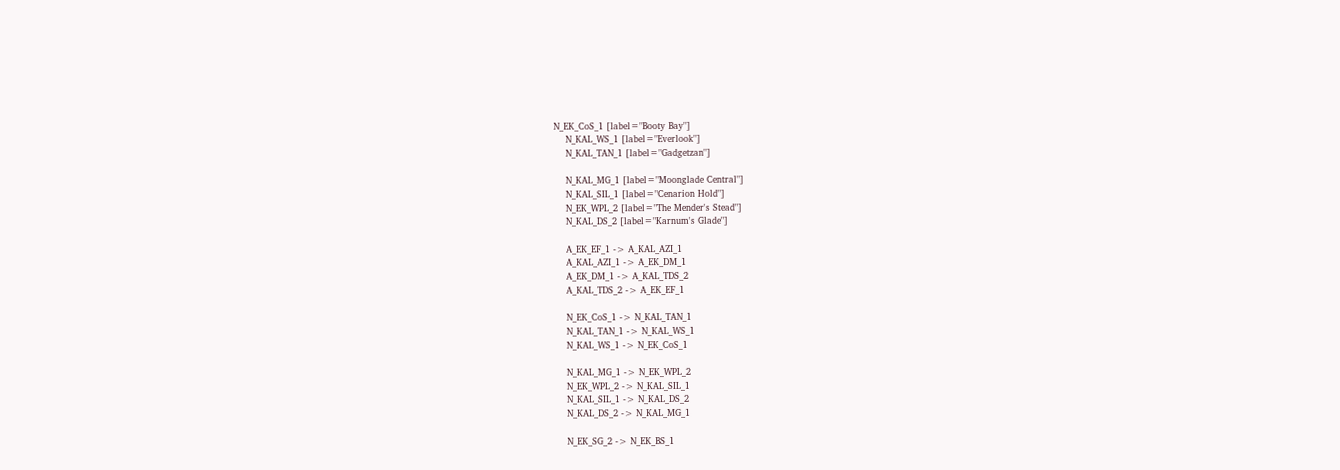N_EK_CoS_1 [label="Booty Bay"]
    N_KAL_WS_1 [label="Everlook"]
    N_KAL_TAN_1 [label="Gadgetzan"]

    N_KAL_MG_1 [label="Moonglade Central"]
    N_KAL_SIL_1 [label="Cenarion Hold"]
    N_EK_WPL_2 [label="The Mender's Stead"]
    N_KAL_DS_2 [label="Karnum's Glade"]

    A_EK_EF_1 -> A_KAL_AZI_1
    A_KAL_AZI_1 -> A_EK_DM_1
    A_EK_DM_1 -> A_KAL_TDS_2
    A_KAL_TDS_2 -> A_EK_EF_1

    N_EK_CoS_1 -> N_KAL_TAN_1
    N_KAL_TAN_1 -> N_KAL_WS_1
    N_KAL_WS_1 -> N_EK_CoS_1

    N_KAL_MG_1 -> N_EK_WPL_2
    N_EK_WPL_2 -> N_KAL_SIL_1
    N_KAL_SIL_1 -> N_KAL_DS_2
    N_KAL_DS_2 -> N_KAL_MG_1

    N_EK_SG_2 -> N_EK_BS_1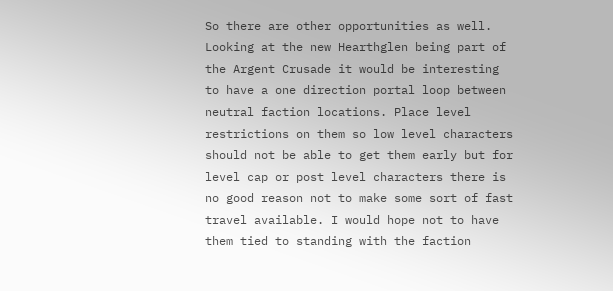So there are other opportunities as well. Looking at the new Hearthglen being part of the Argent Crusade it would be interesting to have a one direction portal loop between neutral faction locations. Place level restrictions on them so low level characters should not be able to get them early but for level cap or post level characters there is no good reason not to make some sort of fast travel available. I would hope not to have them tied to standing with the faction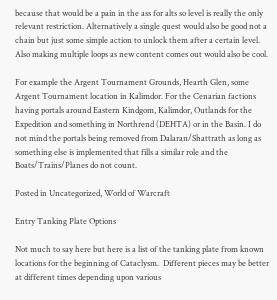because that would be a pain in the ass for alts so level is really the only relevant restriction. Alternatively a single quest would also be good not a chain but just some simple action to unlock them after a certain level. Also making multiple loops as new content comes out would also be cool.

For example the Argent Tournament Grounds, Hearth Glen, some Argent Tournament location in Kalimdor. For the Cenarian factions having portals around Eastern Kindgom, Kalimdor, Outlands for the Expedition and something in Northrend (DEHTA) or in the Basin. I do not mind the portals being removed from Dalaran/Shattrath as long as something else is implemented that fills a similar role and the Boats/Trains/Planes do not count.

Posted in Uncategorized, World of Warcraft

Entry Tanking Plate Options

Not much to say here but here is a list of the tanking plate from known locations for the beginning of Cataclysm.  Different pieces may be better at different times depending upon various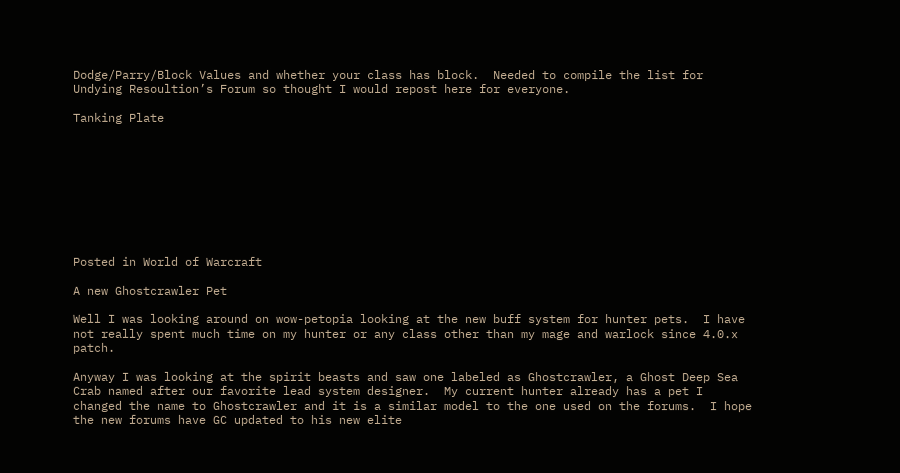Dodge/Parry/Block Values and whether your class has block.  Needed to compile the list for Undying Resoultion’s Forum so thought I would repost here for everyone.

Tanking Plate









Posted in World of Warcraft

A new Ghostcrawler Pet

Well I was looking around on wow-petopia looking at the new buff system for hunter pets.  I have not really spent much time on my hunter or any class other than my mage and warlock since 4.0.x patch.

Anyway I was looking at the spirit beasts and saw one labeled as Ghostcrawler, a Ghost Deep Sea Crab named after our favorite lead system designer.  My current hunter already has a pet I changed the name to Ghostcrawler and it is a similar model to the one used on the forums.  I hope the new forums have GC updated to his new elite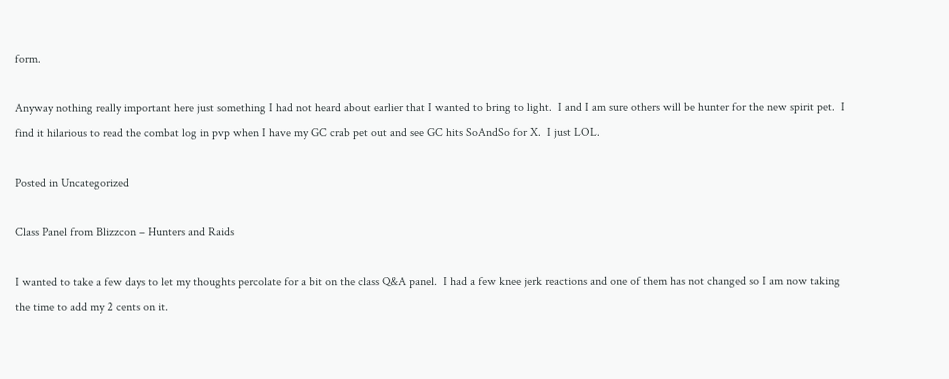form.

Anyway nothing really important here just something I had not heard about earlier that I wanted to bring to light.  I and I am sure others will be hunter for the new spirit pet.  I find it hilarious to read the combat log in pvp when I have my GC crab pet out and see GC hits SoAndSo for X.  I just LOL.

Posted in Uncategorized

Class Panel from Blizzcon – Hunters and Raids

I wanted to take a few days to let my thoughts percolate for a bit on the class Q&A panel.  I had a few knee jerk reactions and one of them has not changed so I am now taking the time to add my 2 cents on it.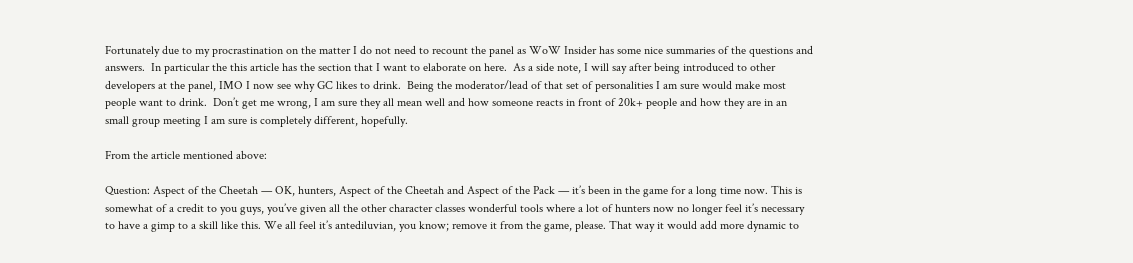Fortunately due to my procrastination on the matter I do not need to recount the panel as WoW Insider has some nice summaries of the questions and answers.  In particular the this article has the section that I want to elaborate on here.  As a side note, I will say after being introduced to other developers at the panel, IMO I now see why GC likes to drink.  Being the moderator/lead of that set of personalities I am sure would make most people want to drink.  Don’t get me wrong, I am sure they all mean well and how someone reacts in front of 20k+ people and how they are in an small group meeting I am sure is completely different, hopefully.

From the article mentioned above:

Question: Aspect of the Cheetah — OK, hunters, Aspect of the Cheetah and Aspect of the Pack — it’s been in the game for a long time now. This is somewhat of a credit to you guys, you’ve given all the other character classes wonderful tools where a lot of hunters now no longer feel it’s necessary to have a gimp to a skill like this. We all feel it’s antediluvian, you know; remove it from the game, please. That way it would add more dynamic to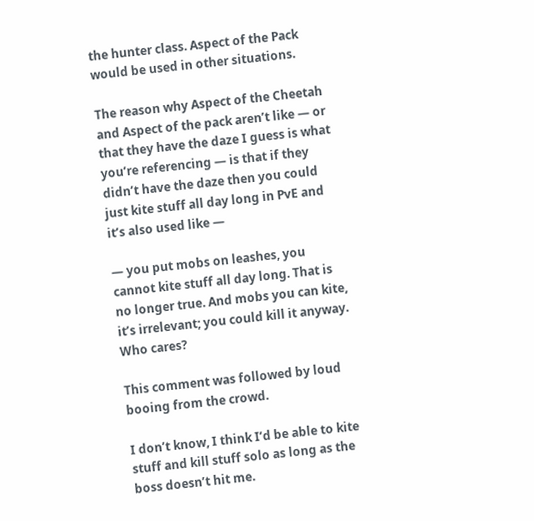the hunter class. Aspect of the Pack would be used in other situations.

The reason why Aspect of the Cheetah and Aspect of the pack aren’t like — or that they have the daze I guess is what you’re referencing — is that if they didn’t have the daze then you could just kite stuff all day long in PvE and it’s also used like —

— you put mobs on leashes, you cannot kite stuff all day long. That is no longer true. And mobs you can kite, it’s irrelevant; you could kill it anyway. Who cares?

This comment was followed by loud booing from the crowd.

I don’t know, I think I’d be able to kite stuff and kill stuff solo as long as the boss doesn’t hit me.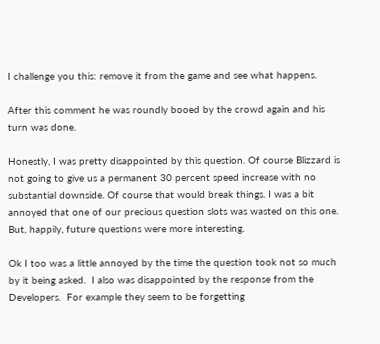I challenge you this: remove it from the game and see what happens.

After this comment he was roundly booed by the crowd again and his turn was done.

Honestly, I was pretty disappointed by this question. Of course Blizzard is not going to give us a permanent 30 percent speed increase with no substantial downside. Of course that would break things. I was a bit annoyed that one of our precious question slots was wasted on this one. But, happily, future questions were more interesting.

Ok I too was a little annoyed by the time the question took not so much by it being asked.  I also was disappointed by the response from the Developers.  For example they seem to be forgetting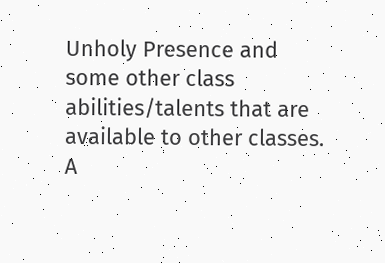Unholy Presence and some other class abilities/talents that are available to other classes.  A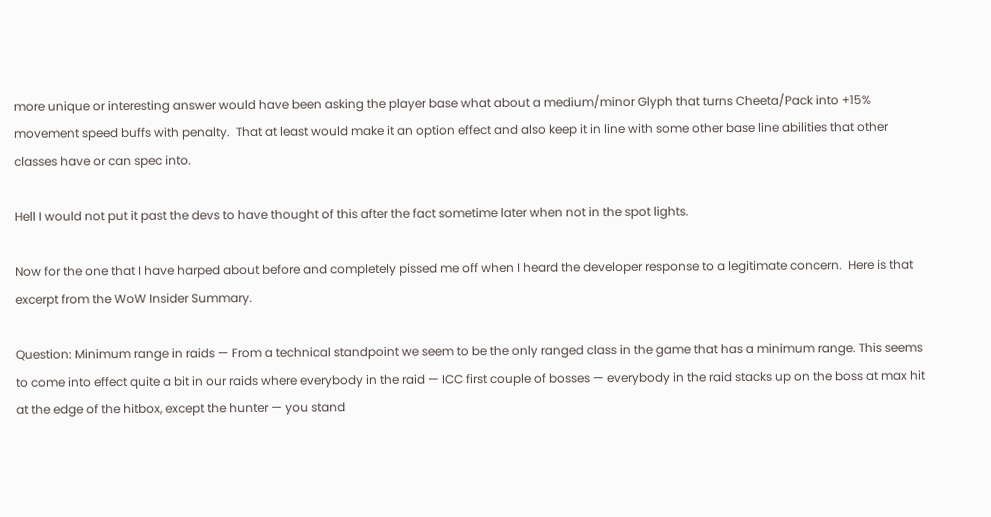more unique or interesting answer would have been asking the player base what about a medium/minor Glyph that turns Cheeta/Pack into +15% movement speed buffs with penalty.  That at least would make it an option effect and also keep it in line with some other base line abilities that other classes have or can spec into.

Hell I would not put it past the devs to have thought of this after the fact sometime later when not in the spot lights.

Now for the one that I have harped about before and completely pissed me off when I heard the developer response to a legitimate concern.  Here is that excerpt from the WoW Insider Summary.

Question: Minimum range in raids — From a technical standpoint we seem to be the only ranged class in the game that has a minimum range. This seems to come into effect quite a bit in our raids where everybody in the raid — ICC first couple of bosses — everybody in the raid stacks up on the boss at max hit at the edge of the hitbox, except the hunter — you stand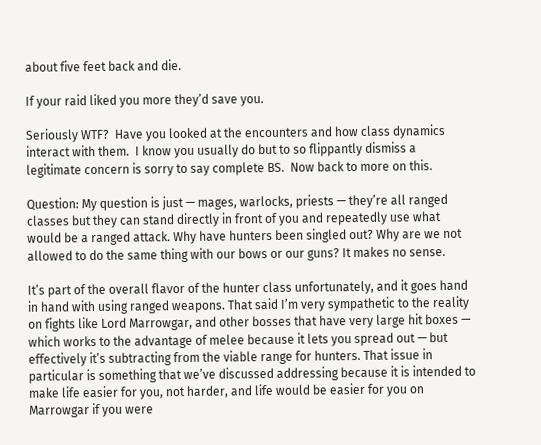about five feet back and die.

If your raid liked you more they’d save you.

Seriously WTF?  Have you looked at the encounters and how class dynamics interact with them.  I know you usually do but to so flippantly dismiss a legitimate concern is sorry to say complete BS.  Now back to more on this.

Question: My question is just — mages, warlocks, priests — they’re all ranged classes but they can stand directly in front of you and repeatedly use what would be a ranged attack. Why have hunters been singled out? Why are we not allowed to do the same thing with our bows or our guns? It makes no sense.

It’s part of the overall flavor of the hunter class unfortunately, and it goes hand in hand with using ranged weapons. That said I’m very sympathetic to the reality on fights like Lord Marrowgar, and other bosses that have very large hit boxes — which works to the advantage of melee because it lets you spread out — but effectively it’s subtracting from the viable range for hunters. That issue in particular is something that we’ve discussed addressing because it is intended to make life easier for you, not harder, and life would be easier for you on Marrowgar if you were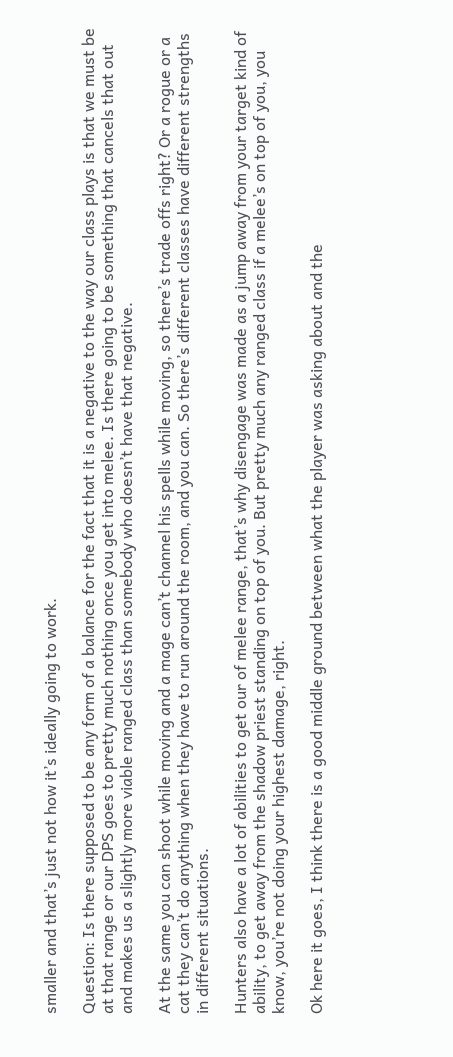smaller and that’s just not how it’s ideally going to work.

Question: Is there supposed to be any form of a balance for the fact that it is a negative to the way our class plays is that we must be at that range or our DPS goes to pretty much nothing once you get into melee. Is there going to be something that cancels that out and makes us a slightly more viable ranged class than somebody who doesn’t have that negative.

At the same you can shoot while moving and a mage can’t channel his spells while moving, so there’s trade offs right? Or a rogue or a cat they can’t do anything when they have to run around the room, and you can. So there’s different classes have different strengths in different situations.

Hunters also have a lot of abilities to get our of melee range, that’s why disengage was made as a jump away from your target kind of ability, to get away from the shadow priest standing on top of you. But pretty much any ranged class if a melee’s on top of you, you know, you’re not doing your highest damage, right.

Ok here it goes, I think there is a good middle ground between what the player was asking about and the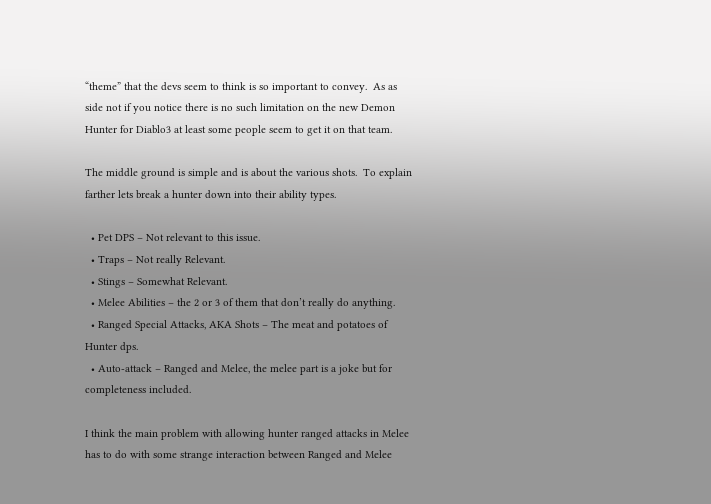“theme” that the devs seem to think is so important to convey.  As as side not if you notice there is no such limitation on the new Demon Hunter for Diablo3 at least some people seem to get it on that team.

The middle ground is simple and is about the various shots.  To explain farther lets break a hunter down into their ability types.

  • Pet DPS – Not relevant to this issue.
  • Traps – Not really Relevant.
  • Stings – Somewhat Relevant.
  • Melee Abilities – the 2 or 3 of them that don’t really do anything.
  • Ranged Special Attacks, AKA Shots – The meat and potatoes of Hunter dps.
  • Auto-attack – Ranged and Melee, the melee part is a joke but for completeness included.

I think the main problem with allowing hunter ranged attacks in Melee has to do with some strange interaction between Ranged and Melee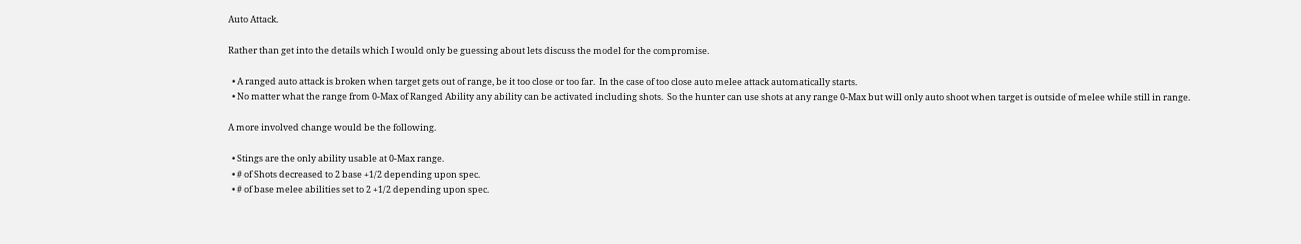Auto Attack.

Rather than get into the details which I would only be guessing about lets discuss the model for the compromise.

  • A ranged auto attack is broken when target gets out of range, be it too close or too far.  In the case of too close auto melee attack automatically starts.
  • No matter what the range from 0-Max of Ranged Ability any ability can be activated including shots.  So the hunter can use shots at any range 0-Max but will only auto shoot when target is outside of melee while still in range.

A more involved change would be the following.

  • Stings are the only ability usable at 0-Max range.
  • # of Shots decreased to 2 base +1/2 depending upon spec.
  • # of base melee abilities set to 2 +1/2 depending upon spec.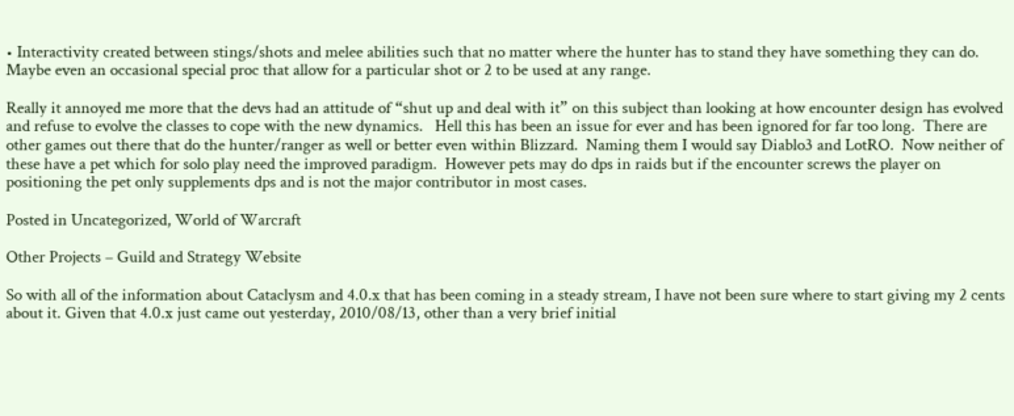• Interactivity created between stings/shots and melee abilities such that no matter where the hunter has to stand they have something they can do.  Maybe even an occasional special proc that allow for a particular shot or 2 to be used at any range.

Really it annoyed me more that the devs had an attitude of “shut up and deal with it” on this subject than looking at how encounter design has evolved and refuse to evolve the classes to cope with the new dynamics.   Hell this has been an issue for ever and has been ignored for far too long.  There are other games out there that do the hunter/ranger as well or better even within Blizzard.  Naming them I would say Diablo3 and LotRO.  Now neither of these have a pet which for solo play need the improved paradigm.  However pets may do dps in raids but if the encounter screws the player on positioning the pet only supplements dps and is not the major contributor in most cases.

Posted in Uncategorized, World of Warcraft

Other Projects – Guild and Strategy Website

So with all of the information about Cataclysm and 4.0.x that has been coming in a steady stream, I have not been sure where to start giving my 2 cents about it. Given that 4.0.x just came out yesterday, 2010/08/13, other than a very brief initial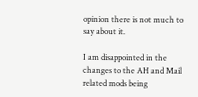opinion there is not much to say about it.

I am disappointed in the changes to the AH and Mail related mods being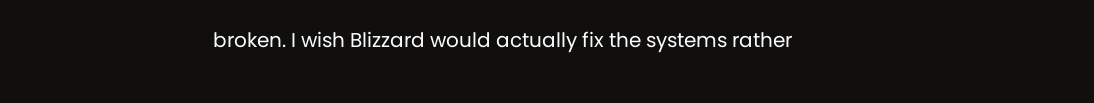broken. I wish Blizzard would actually fix the systems rather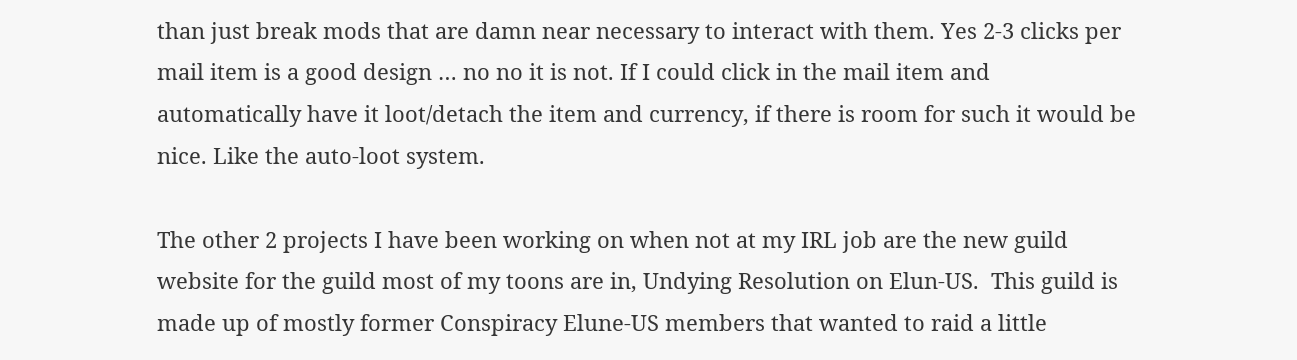than just break mods that are damn near necessary to interact with them. Yes 2-3 clicks per mail item is a good design … no no it is not. If I could click in the mail item and automatically have it loot/detach the item and currency, if there is room for such it would be nice. Like the auto-loot system.

The other 2 projects I have been working on when not at my IRL job are the new guild website for the guild most of my toons are in, Undying Resolution on Elun-US.  This guild is made up of mostly former Conspiracy Elune-US members that wanted to raid a little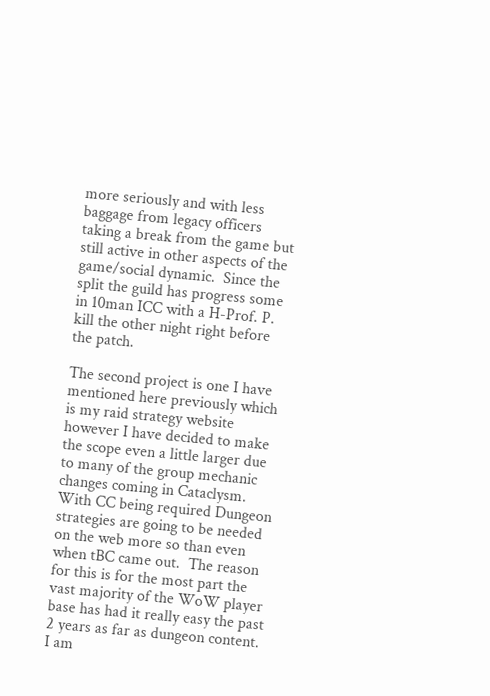more seriously and with less baggage from legacy officers taking a break from the game but still active in other aspects of the game/social dynamic.  Since the split the guild has progress some in 10man ICC with a H-Prof. P. kill the other night right before the patch.

The second project is one I have mentioned here previously which is my raid strategy website however I have decided to make the scope even a little larger due to many of the group mechanic changes coming in Cataclysm.  With CC being required Dungeon strategies are going to be needed on the web more so than even when tBC came out.  The reason for this is for the most part the vast majority of the WoW player base has had it really easy the past 2 years as far as dungeon content.  I am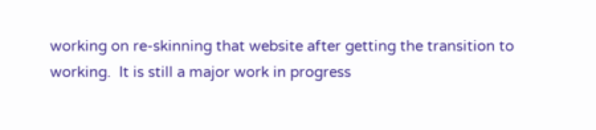working on re-skinning that website after getting the transition to working.  It is still a major work in progress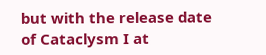but with the release date of Cataclysm I at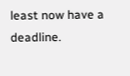least now have a deadline.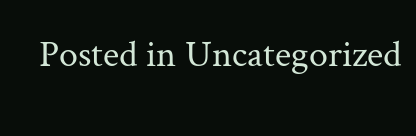Posted in Uncategorized